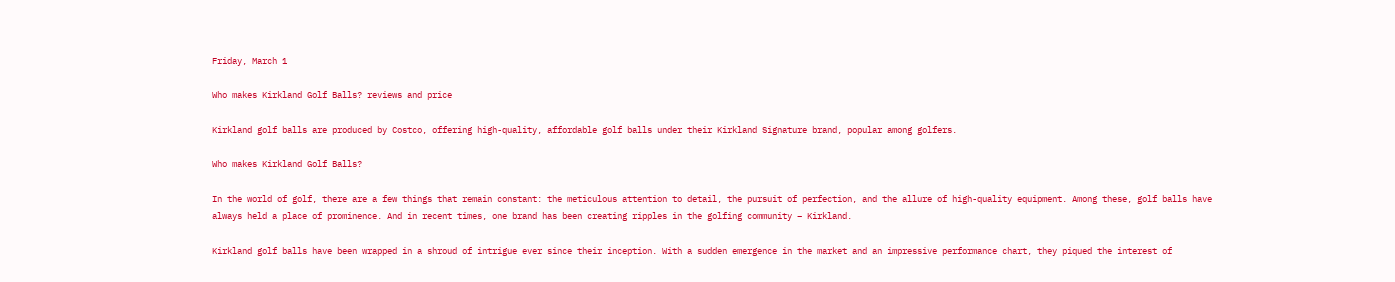Friday, March 1

Who makes Kirkland Golf Balls? reviews and price

Kirkland golf balls are produced by Costco, offering high-quality, affordable golf balls under their Kirkland Signature brand, popular among golfers.

Who makes Kirkland Golf Balls?

In the world of golf, there are a few things that remain constant: the meticulous attention to detail, the pursuit of perfection, and the allure of high-quality equipment. Among these, golf balls have always held a place of prominence. And in recent times, one brand has been creating ripples in the golfing community – Kirkland.

Kirkland golf balls have been wrapped in a shroud of intrigue ever since their inception. With a sudden emergence in the market and an impressive performance chart, they piqued the interest of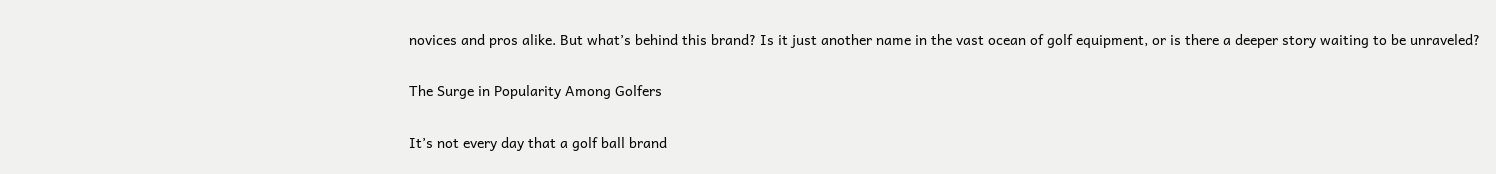novices and pros alike. But what’s behind this brand? Is it just another name in the vast ocean of golf equipment, or is there a deeper story waiting to be unraveled?

The Surge in Popularity Among Golfers

It’s not every day that a golf ball brand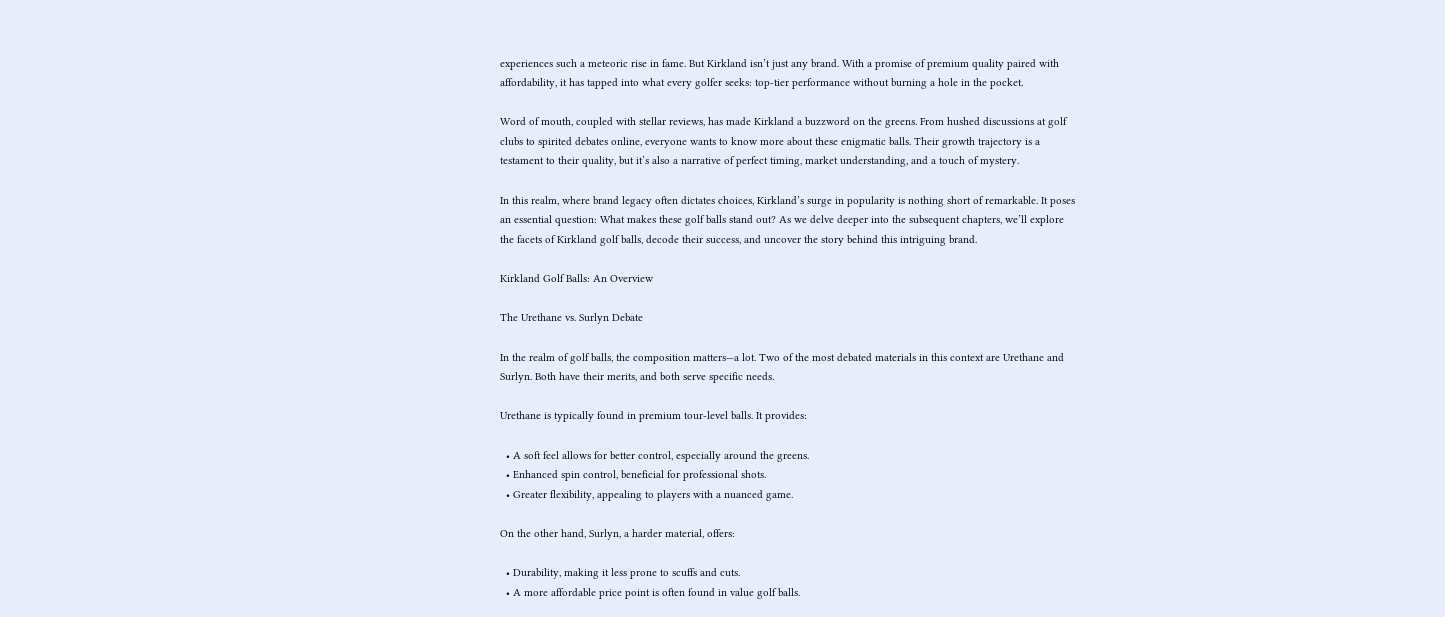experiences such a meteoric rise in fame. But Kirkland isn’t just any brand. With a promise of premium quality paired with affordability, it has tapped into what every golfer seeks: top-tier performance without burning a hole in the pocket.

Word of mouth, coupled with stellar reviews, has made Kirkland a buzzword on the greens. From hushed discussions at golf clubs to spirited debates online, everyone wants to know more about these enigmatic balls. Their growth trajectory is a testament to their quality, but it’s also a narrative of perfect timing, market understanding, and a touch of mystery.

In this realm, where brand legacy often dictates choices, Kirkland’s surge in popularity is nothing short of remarkable. It poses an essential question: What makes these golf balls stand out? As we delve deeper into the subsequent chapters, we’ll explore the facets of Kirkland golf balls, decode their success, and uncover the story behind this intriguing brand.

Kirkland Golf Balls: An Overview

The Urethane vs. Surlyn Debate

In the realm of golf balls, the composition matters—a lot. Two of the most debated materials in this context are Urethane and Surlyn. Both have their merits, and both serve specific needs.

Urethane is typically found in premium tour-level balls. It provides:

  • A soft feel allows for better control, especially around the greens.
  • Enhanced spin control, beneficial for professional shots.
  • Greater flexibility, appealing to players with a nuanced game.

On the other hand, Surlyn, a harder material, offers:

  • Durability, making it less prone to scuffs and cuts.
  • A more affordable price point is often found in value golf balls.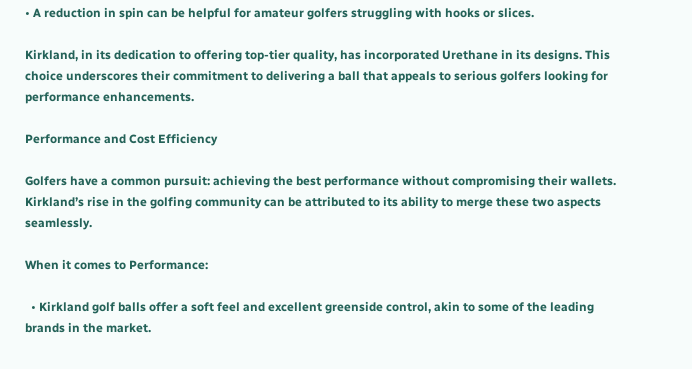• A reduction in spin can be helpful for amateur golfers struggling with hooks or slices.

Kirkland, in its dedication to offering top-tier quality, has incorporated Urethane in its designs. This choice underscores their commitment to delivering a ball that appeals to serious golfers looking for performance enhancements.

Performance and Cost Efficiency

Golfers have a common pursuit: achieving the best performance without compromising their wallets. Kirkland’s rise in the golfing community can be attributed to its ability to merge these two aspects seamlessly.

When it comes to Performance:

  • Kirkland golf balls offer a soft feel and excellent greenside control, akin to some of the leading brands in the market.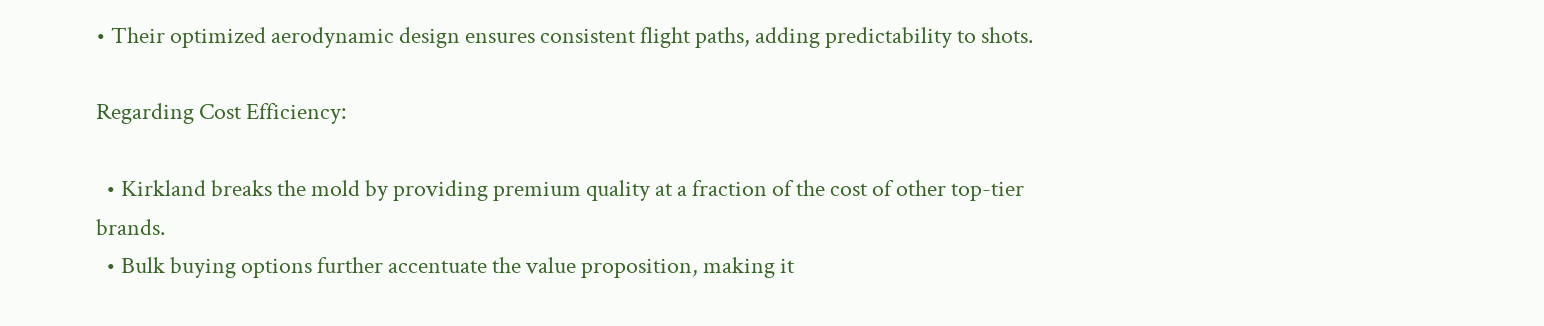• Their optimized aerodynamic design ensures consistent flight paths, adding predictability to shots.

Regarding Cost Efficiency:

  • Kirkland breaks the mold by providing premium quality at a fraction of the cost of other top-tier brands.
  • Bulk buying options further accentuate the value proposition, making it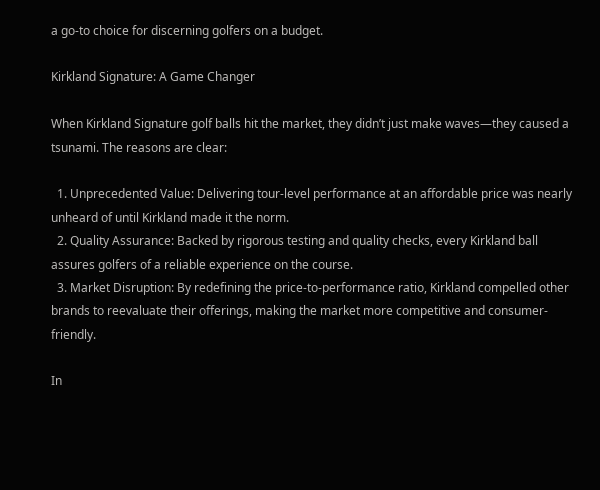a go-to choice for discerning golfers on a budget.

Kirkland Signature: A Game Changer

When Kirkland Signature golf balls hit the market, they didn’t just make waves—they caused a tsunami. The reasons are clear:

  1. Unprecedented Value: Delivering tour-level performance at an affordable price was nearly unheard of until Kirkland made it the norm.
  2. Quality Assurance: Backed by rigorous testing and quality checks, every Kirkland ball assures golfers of a reliable experience on the course.
  3. Market Disruption: By redefining the price-to-performance ratio, Kirkland compelled other brands to reevaluate their offerings, making the market more competitive and consumer-friendly.

In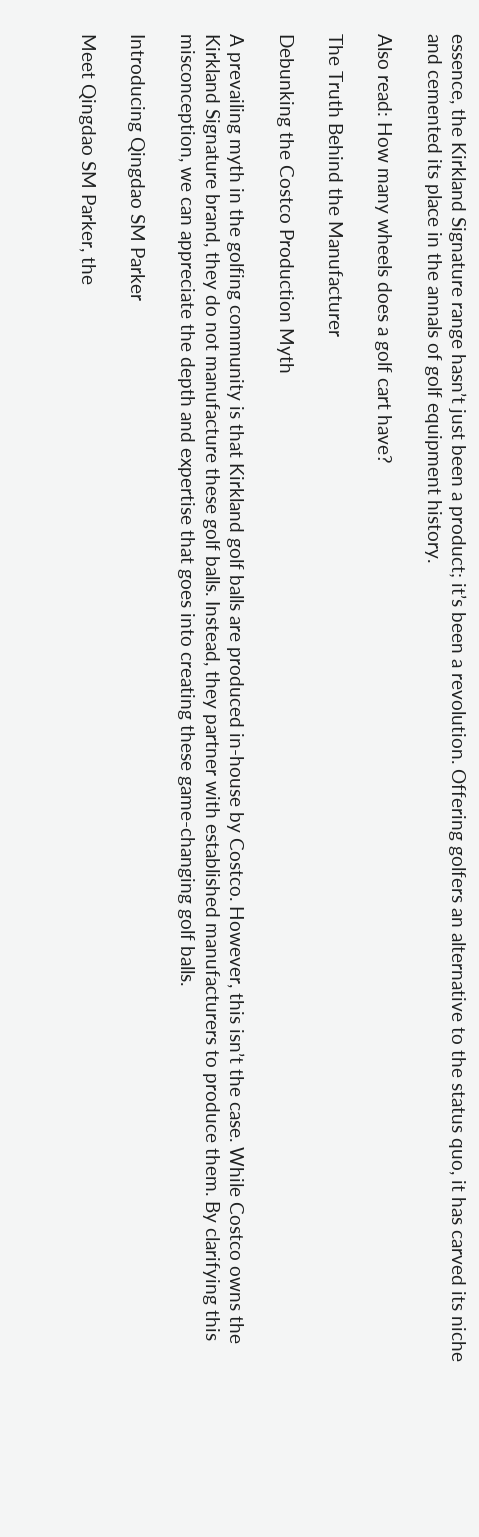essence, the Kirkland Signature range hasn’t just been a product; it’s been a revolution. Offering golfers an alternative to the status quo, it has carved its niche and cemented its place in the annals of golf equipment history.

Also read: How many wheels does a golf cart have?

The Truth Behind the Manufacturer

Debunking the Costco Production Myth

A prevailing myth in the golfing community is that Kirkland golf balls are produced in-house by Costco. However, this isn’t the case. While Costco owns the Kirkland Signature brand, they do not manufacture these golf balls. Instead, they partner with established manufacturers to produce them. By clarifying this misconception, we can appreciate the depth and expertise that goes into creating these game-changing golf balls.

Introducing Qingdao SM Parker

Meet Qingdao SM Parker, the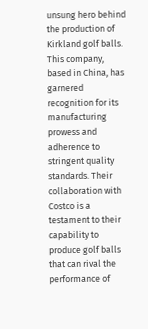unsung hero behind the production of Kirkland golf balls. This company, based in China, has garnered recognition for its manufacturing prowess and adherence to stringent quality standards. Their collaboration with Costco is a testament to their capability to produce golf balls that can rival the performance of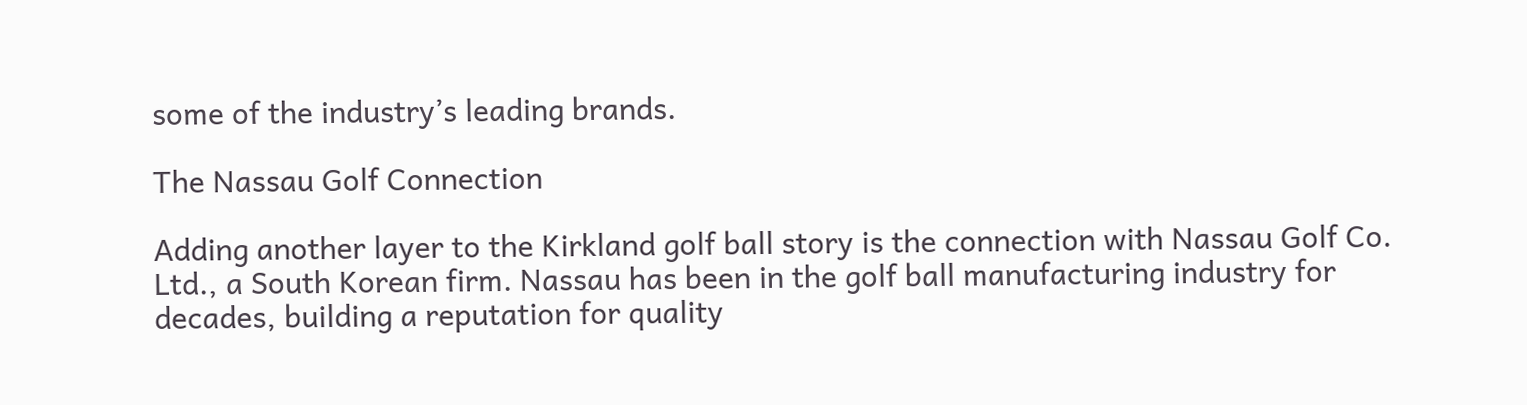some of the industry’s leading brands.

The Nassau Golf Connection

Adding another layer to the Kirkland golf ball story is the connection with Nassau Golf Co. Ltd., a South Korean firm. Nassau has been in the golf ball manufacturing industry for decades, building a reputation for quality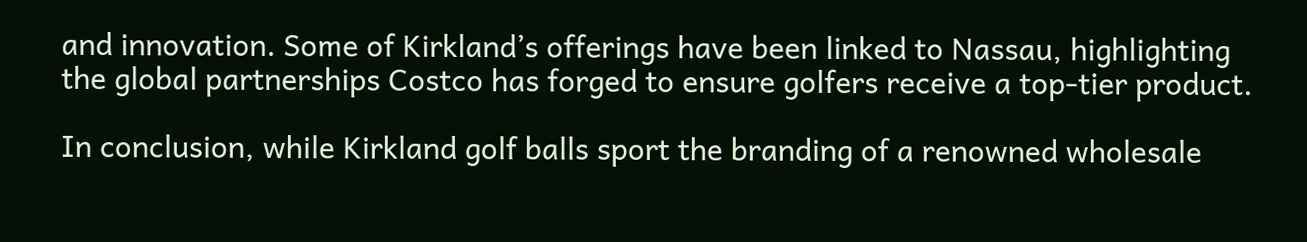and innovation. Some of Kirkland’s offerings have been linked to Nassau, highlighting the global partnerships Costco has forged to ensure golfers receive a top-tier product.

In conclusion, while Kirkland golf balls sport the branding of a renowned wholesale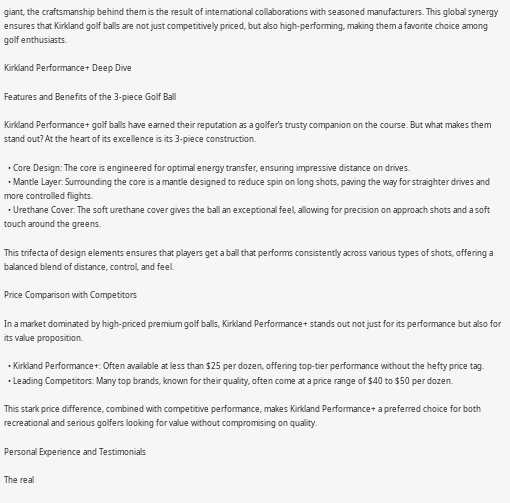giant, the craftsmanship behind them is the result of international collaborations with seasoned manufacturers. This global synergy ensures that Kirkland golf balls are not just competitively priced, but also high-performing, making them a favorite choice among golf enthusiasts.

Kirkland Performance+ Deep Dive

Features and Benefits of the 3-piece Golf Ball

Kirkland Performance+ golf balls have earned their reputation as a golfer’s trusty companion on the course. But what makes them stand out? At the heart of its excellence is its 3-piece construction.

  • Core Design: The core is engineered for optimal energy transfer, ensuring impressive distance on drives.
  • Mantle Layer: Surrounding the core is a mantle designed to reduce spin on long shots, paving the way for straighter drives and more controlled flights.
  • Urethane Cover: The soft urethane cover gives the ball an exceptional feel, allowing for precision on approach shots and a soft touch around the greens.

This trifecta of design elements ensures that players get a ball that performs consistently across various types of shots, offering a balanced blend of distance, control, and feel.

Price Comparison with Competitors

In a market dominated by high-priced premium golf balls, Kirkland Performance+ stands out not just for its performance but also for its value proposition.

  • Kirkland Performance+: Often available at less than $25 per dozen, offering top-tier performance without the hefty price tag.
  • Leading Competitors: Many top brands, known for their quality, often come at a price range of $40 to $50 per dozen.

This stark price difference, combined with competitive performance, makes Kirkland Performance+ a preferred choice for both recreational and serious golfers looking for value without compromising on quality.

Personal Experience and Testimonials

The real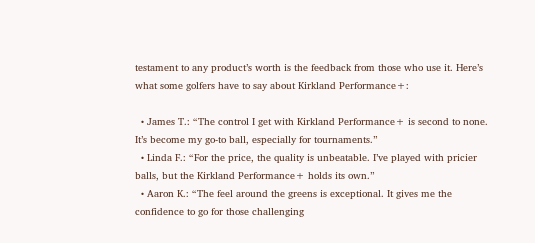testament to any product’s worth is the feedback from those who use it. Here’s what some golfers have to say about Kirkland Performance+:

  • James T.: “The control I get with Kirkland Performance+ is second to none. It’s become my go-to ball, especially for tournaments.”
  • Linda F.: “For the price, the quality is unbeatable. I’ve played with pricier balls, but the Kirkland Performance+ holds its own.”
  • Aaron K.: “The feel around the greens is exceptional. It gives me the confidence to go for those challenging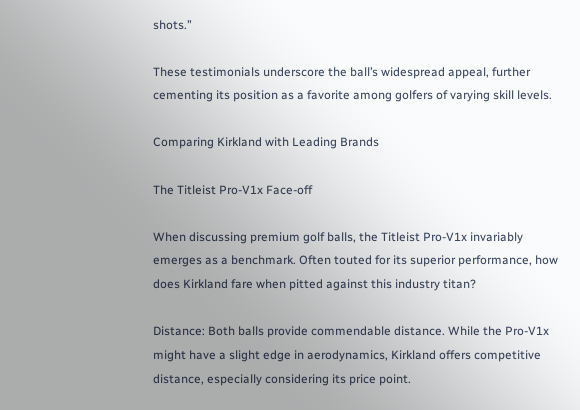shots.”

These testimonials underscore the ball’s widespread appeal, further cementing its position as a favorite among golfers of varying skill levels.

Comparing Kirkland with Leading Brands

The Titleist Pro-V1x Face-off

When discussing premium golf balls, the Titleist Pro-V1x invariably emerges as a benchmark. Often touted for its superior performance, how does Kirkland fare when pitted against this industry titan?

Distance: Both balls provide commendable distance. While the Pro-V1x might have a slight edge in aerodynamics, Kirkland offers competitive distance, especially considering its price point.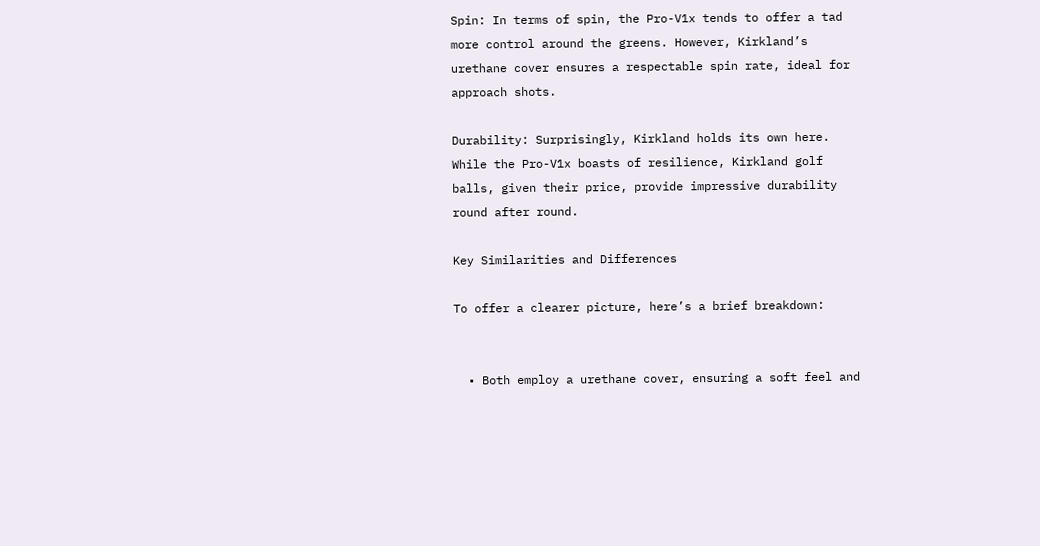Spin: In terms of spin, the Pro-V1x tends to offer a tad more control around the greens. However, Kirkland’s urethane cover ensures a respectable spin rate, ideal for approach shots.

Durability: Surprisingly, Kirkland holds its own here. While the Pro-V1x boasts of resilience, Kirkland golf balls, given their price, provide impressive durability round after round.

Key Similarities and Differences

To offer a clearer picture, here’s a brief breakdown:


  • Both employ a urethane cover, ensuring a soft feel and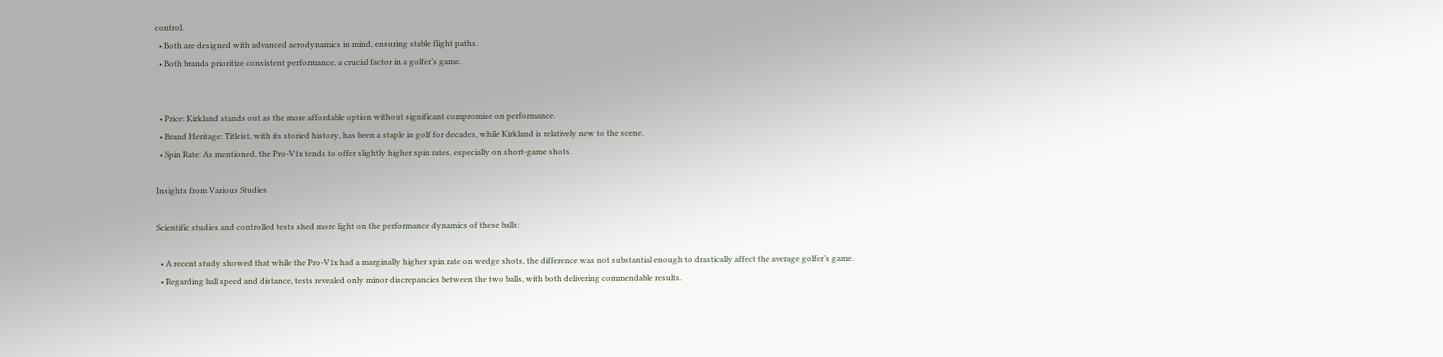control.
  • Both are designed with advanced aerodynamics in mind, ensuring stable flight paths.
  • Both brands prioritize consistent performance, a crucial factor in a golfer’s game.


  • Price: Kirkland stands out as the more affordable option without significant compromise on performance.
  • Brand Heritage: Titleist, with its storied history, has been a staple in golf for decades, while Kirkland is relatively new to the scene.
  • Spin Rate: As mentioned, the Pro-V1x tends to offer slightly higher spin rates, especially on short-game shots.

Insights from Various Studies

Scientific studies and controlled tests shed more light on the performance dynamics of these balls:

  • A recent study showed that while the Pro-V1x had a marginally higher spin rate on wedge shots, the difference was not substantial enough to drastically affect the average golfer’s game.
  • Regarding ball speed and distance, tests revealed only minor discrepancies between the two balls, with both delivering commendable results.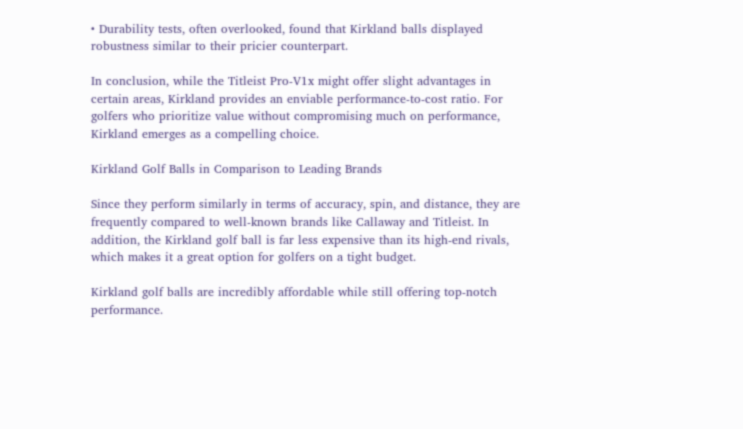• Durability tests, often overlooked, found that Kirkland balls displayed robustness similar to their pricier counterpart.

In conclusion, while the Titleist Pro-V1x might offer slight advantages in certain areas, Kirkland provides an enviable performance-to-cost ratio. For golfers who prioritize value without compromising much on performance, Kirkland emerges as a compelling choice.

Kirkland Golf Balls in Comparison to Leading Brands

Since they perform similarly in terms of accuracy, spin, and distance, they are frequently compared to well-known brands like Callaway and Titleist. In addition, the Kirkland golf ball is far less expensive than its high-end rivals, which makes it a great option for golfers on a tight budget.

Kirkland golf balls are incredibly affordable while still offering top-notch performance.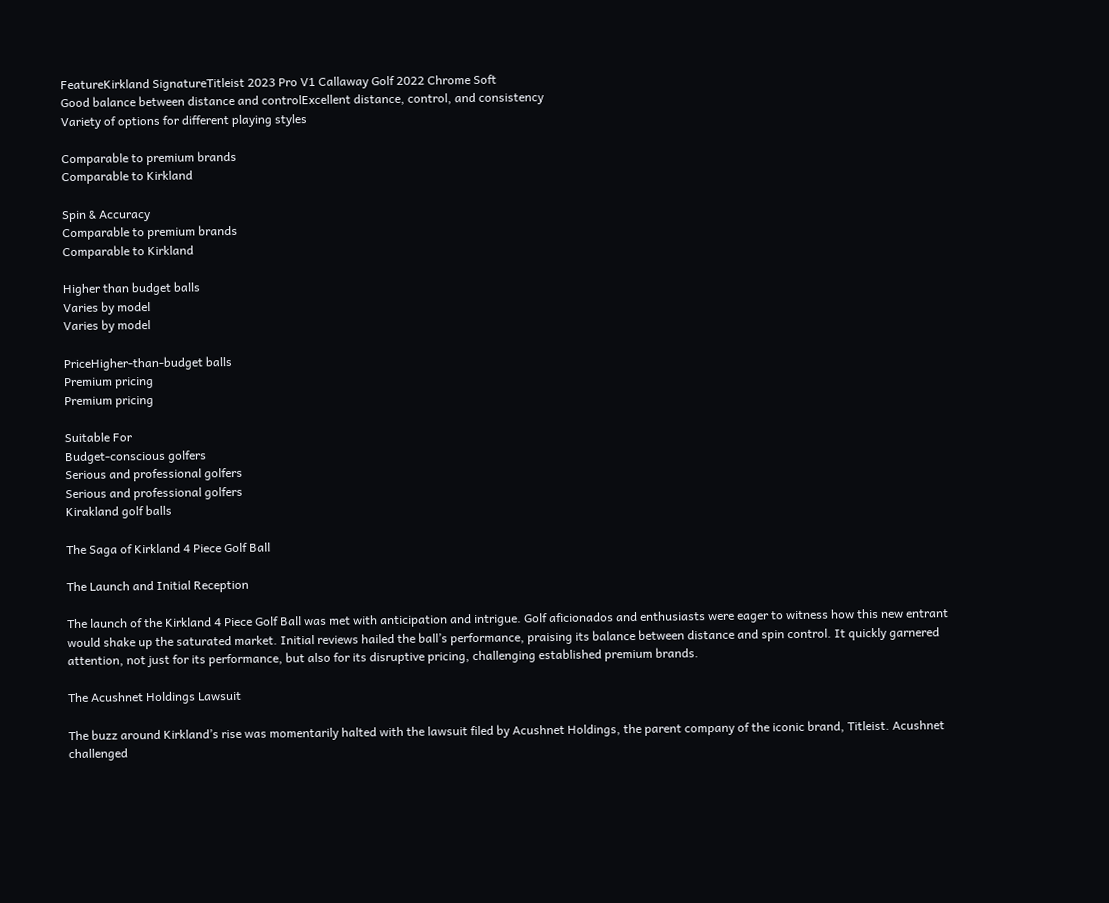FeatureKirkland SignatureTitleist 2023 Pro V1 Callaway Golf 2022 Chrome Soft
Good balance between distance and controlExcellent distance, control, and consistency
Variety of options for different playing styles

Comparable to premium brands
Comparable to Kirkland

Spin & Accuracy
Comparable to premium brands
Comparable to Kirkland

Higher than budget balls
Varies by model
Varies by model

PriceHigher-than-budget balls
Premium pricing
Premium pricing

Suitable For
Budget-conscious golfers
Serious and professional golfers
Serious and professional golfers
Kirakland golf balls

The Saga of Kirkland 4 Piece Golf Ball

The Launch and Initial Reception

The launch of the Kirkland 4 Piece Golf Ball was met with anticipation and intrigue. Golf aficionados and enthusiasts were eager to witness how this new entrant would shake up the saturated market. Initial reviews hailed the ball’s performance, praising its balance between distance and spin control. It quickly garnered attention, not just for its performance, but also for its disruptive pricing, challenging established premium brands.

The Acushnet Holdings Lawsuit

The buzz around Kirkland’s rise was momentarily halted with the lawsuit filed by Acushnet Holdings, the parent company of the iconic brand, Titleist. Acushnet challenged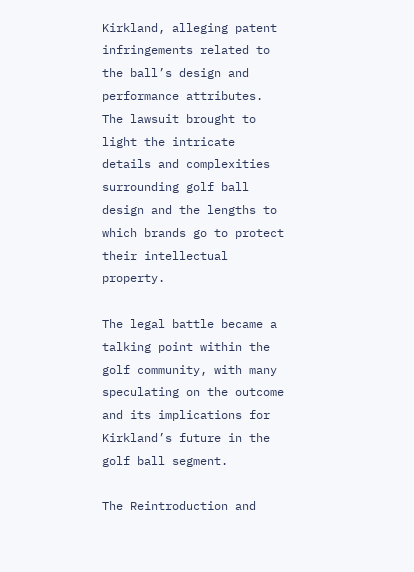Kirkland, alleging patent infringements related to the ball’s design and performance attributes. The lawsuit brought to light the intricate details and complexities surrounding golf ball design and the lengths to which brands go to protect their intellectual property.

The legal battle became a talking point within the golf community, with many speculating on the outcome and its implications for Kirkland’s future in the golf ball segment.

The Reintroduction and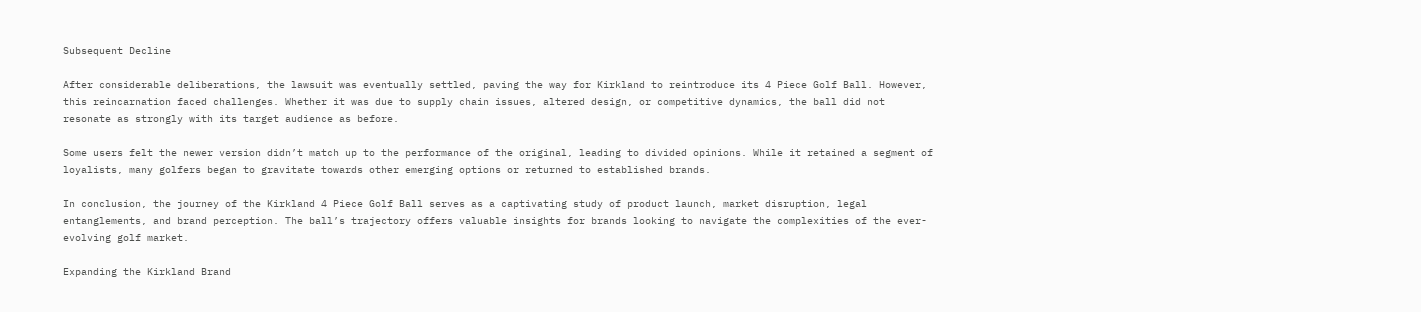Subsequent Decline

After considerable deliberations, the lawsuit was eventually settled, paving the way for Kirkland to reintroduce its 4 Piece Golf Ball. However, this reincarnation faced challenges. Whether it was due to supply chain issues, altered design, or competitive dynamics, the ball did not resonate as strongly with its target audience as before.

Some users felt the newer version didn’t match up to the performance of the original, leading to divided opinions. While it retained a segment of loyalists, many golfers began to gravitate towards other emerging options or returned to established brands.

In conclusion, the journey of the Kirkland 4 Piece Golf Ball serves as a captivating study of product launch, market disruption, legal entanglements, and brand perception. The ball’s trajectory offers valuable insights for brands looking to navigate the complexities of the ever-evolving golf market.

Expanding the Kirkland Brand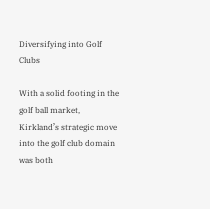Diversifying into Golf Clubs

With a solid footing in the golf ball market, Kirkland’s strategic move into the golf club domain was both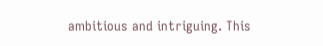ambitious and intriguing. This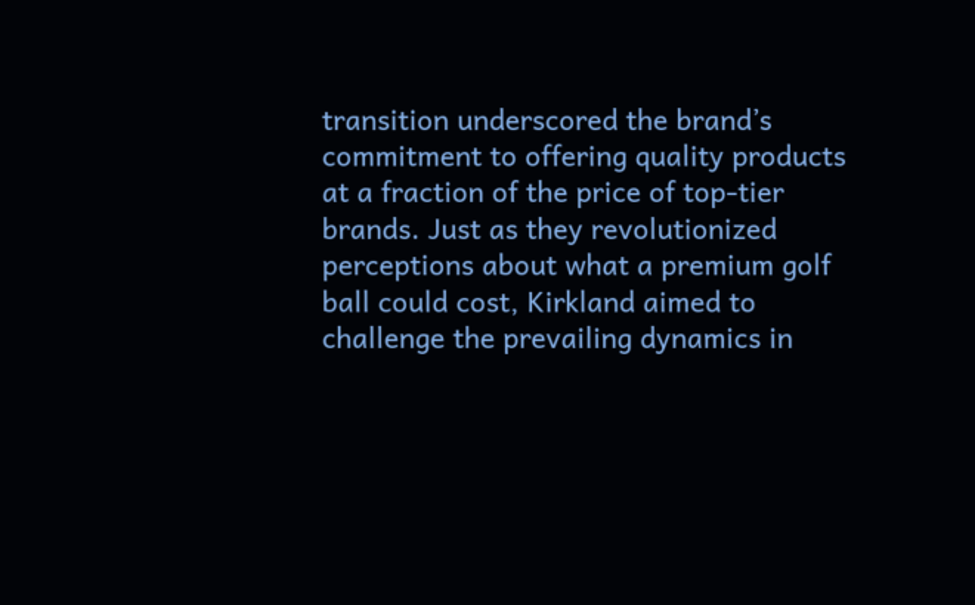transition underscored the brand’s commitment to offering quality products at a fraction of the price of top-tier brands. Just as they revolutionized perceptions about what a premium golf ball could cost, Kirkland aimed to challenge the prevailing dynamics in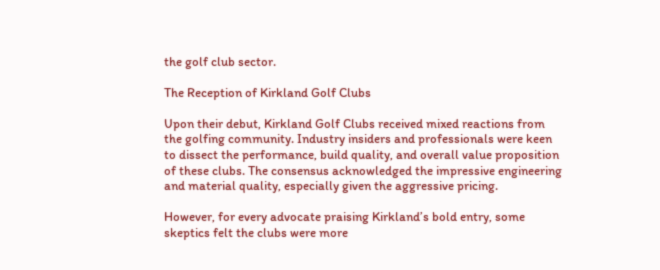the golf club sector.

The Reception of Kirkland Golf Clubs

Upon their debut, Kirkland Golf Clubs received mixed reactions from the golfing community. Industry insiders and professionals were keen to dissect the performance, build quality, and overall value proposition of these clubs. The consensus acknowledged the impressive engineering and material quality, especially given the aggressive pricing.

However, for every advocate praising Kirkland’s bold entry, some skeptics felt the clubs were more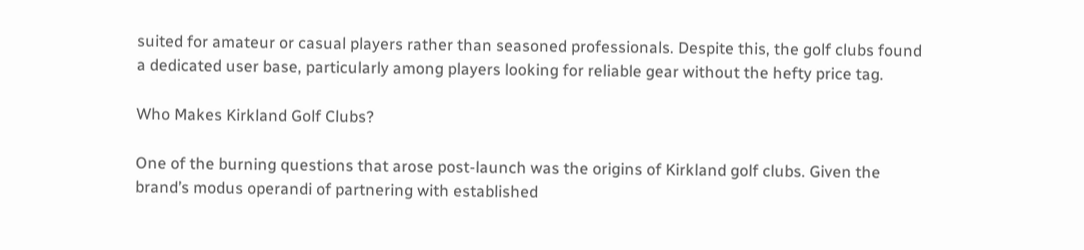suited for amateur or casual players rather than seasoned professionals. Despite this, the golf clubs found a dedicated user base, particularly among players looking for reliable gear without the hefty price tag.

Who Makes Kirkland Golf Clubs?

One of the burning questions that arose post-launch was the origins of Kirkland golf clubs. Given the brand’s modus operandi of partnering with established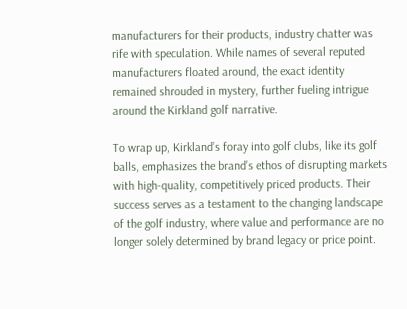manufacturers for their products, industry chatter was rife with speculation. While names of several reputed manufacturers floated around, the exact identity remained shrouded in mystery, further fueling intrigue around the Kirkland golf narrative.

To wrap up, Kirkland’s foray into golf clubs, like its golf balls, emphasizes the brand’s ethos of disrupting markets with high-quality, competitively priced products. Their success serves as a testament to the changing landscape of the golf industry, where value and performance are no longer solely determined by brand legacy or price point.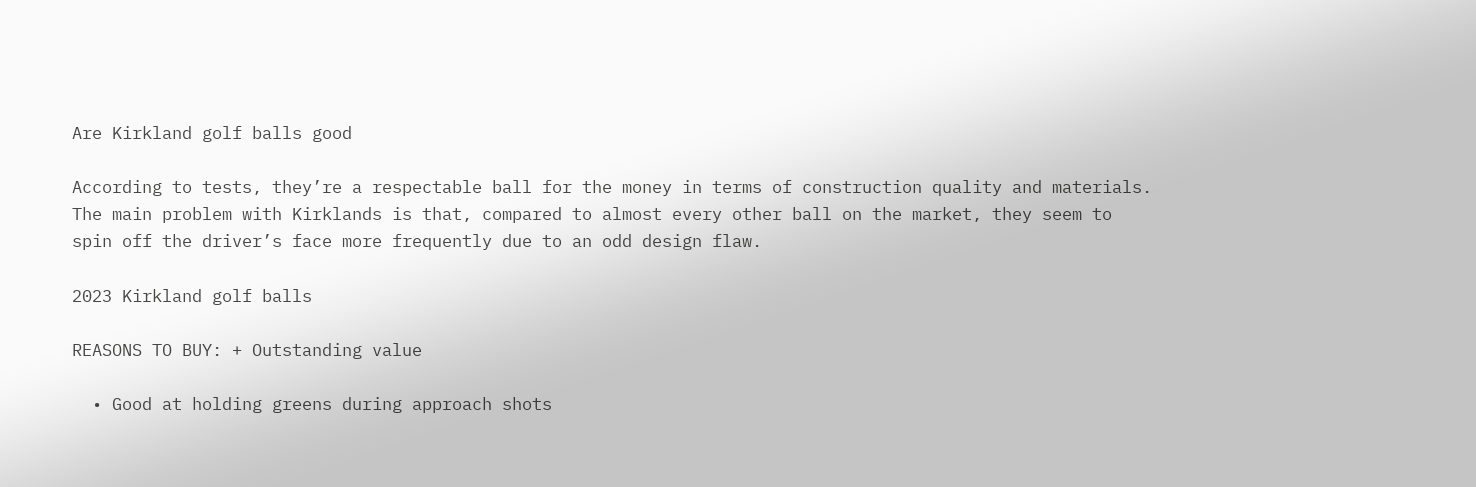Are Kirkland golf balls good

According to tests, they’re a respectable ball for the money in terms of construction quality and materials. The main problem with Kirklands is that, compared to almost every other ball on the market, they seem to spin off the driver’s face more frequently due to an odd design flaw.

2023 Kirkland golf balls

REASONS TO BUY: + Outstanding value

  • Good at holding greens during approach shots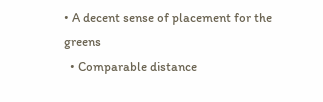• A decent sense of placement for the greens
  • Comparable distance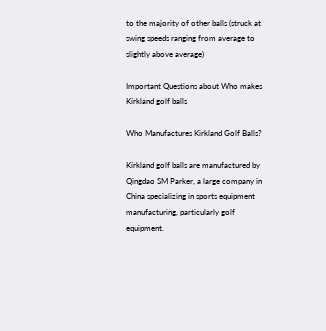to the majority of other balls (struck at swing speeds ranging from average to slightly above average)

Important Questions about Who makes Kirkland golf balls

Who Manufactures Kirkland Golf Balls?

Kirkland golf balls are manufactured by Qingdao SM Parker, a large company in China specializing in sports equipment manufacturing, particularly golf equipment.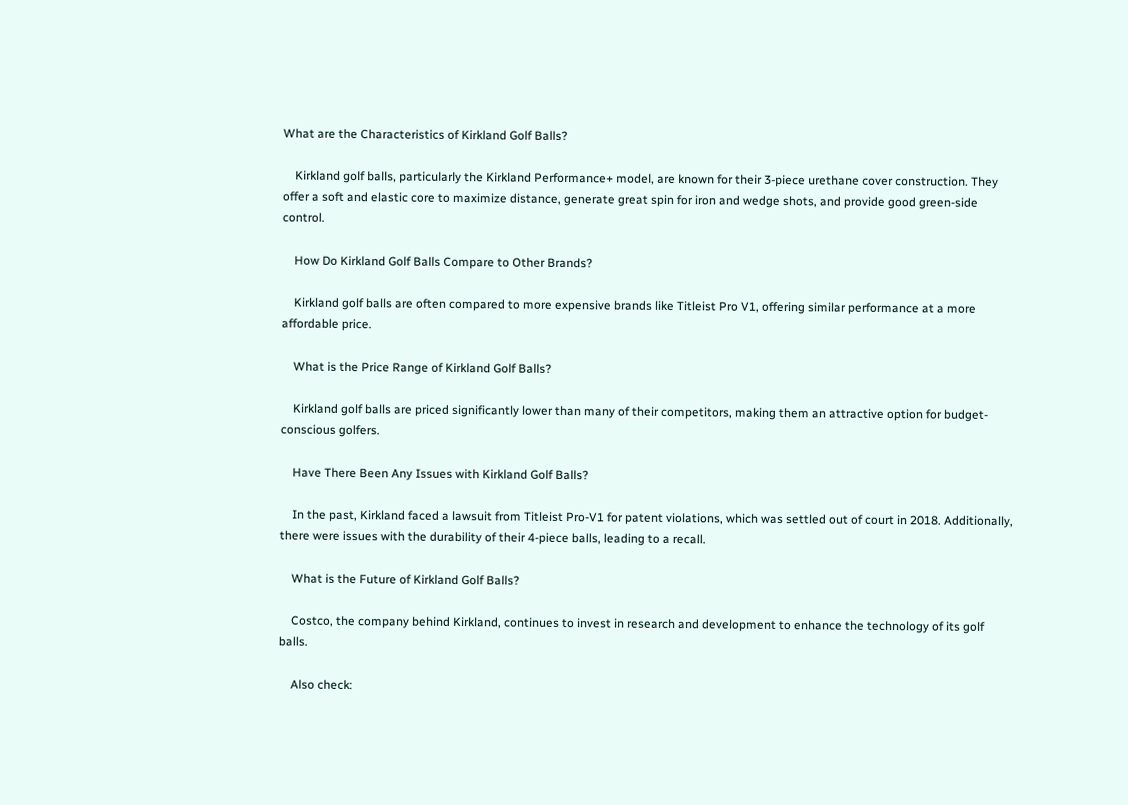What are the Characteristics of Kirkland Golf Balls?

    Kirkland golf balls, particularly the Kirkland Performance+ model, are known for their 3-piece urethane cover construction. They offer a soft and elastic core to maximize distance, generate great spin for iron and wedge shots, and provide good green-side control.

    How Do Kirkland Golf Balls Compare to Other Brands?

    Kirkland golf balls are often compared to more expensive brands like Titleist Pro V1, offering similar performance at a more affordable price.

    What is the Price Range of Kirkland Golf Balls?

    Kirkland golf balls are priced significantly lower than many of their competitors, making them an attractive option for budget-conscious golfers.

    Have There Been Any Issues with Kirkland Golf Balls?

    In the past, Kirkland faced a lawsuit from Titleist Pro-V1 for patent violations, which was settled out of court in 2018. Additionally, there were issues with the durability of their 4-piece balls, leading to a recall.

    What is the Future of Kirkland Golf Balls?

    Costco, the company behind Kirkland, continues to invest in research and development to enhance the technology of its golf balls.

    Also check: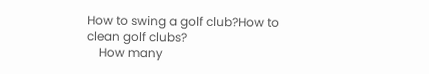How to swing a golf club?How to clean golf clubs?
    How many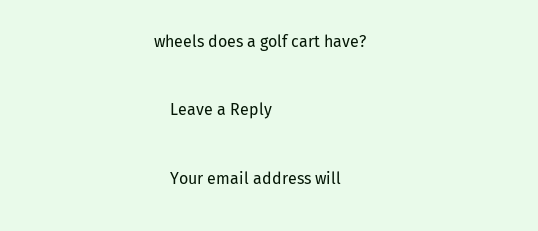wheels does a golf cart have?

    Leave a Reply

    Your email address will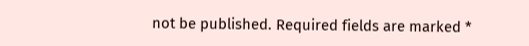not be published. Required fields are marked *